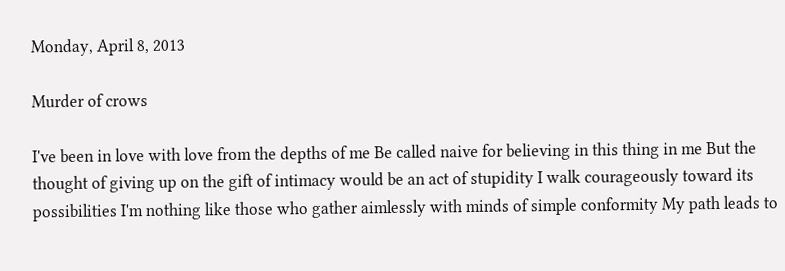Monday, April 8, 2013

Murder of crows

I've been in love with love from the depths of me Be called naive for believing in this thing in me But the thought of giving up on the gift of intimacy would be an act of stupidity I walk courageously toward its possibilities I'm nothing like those who gather aimlessly with minds of simple conformity My path leads to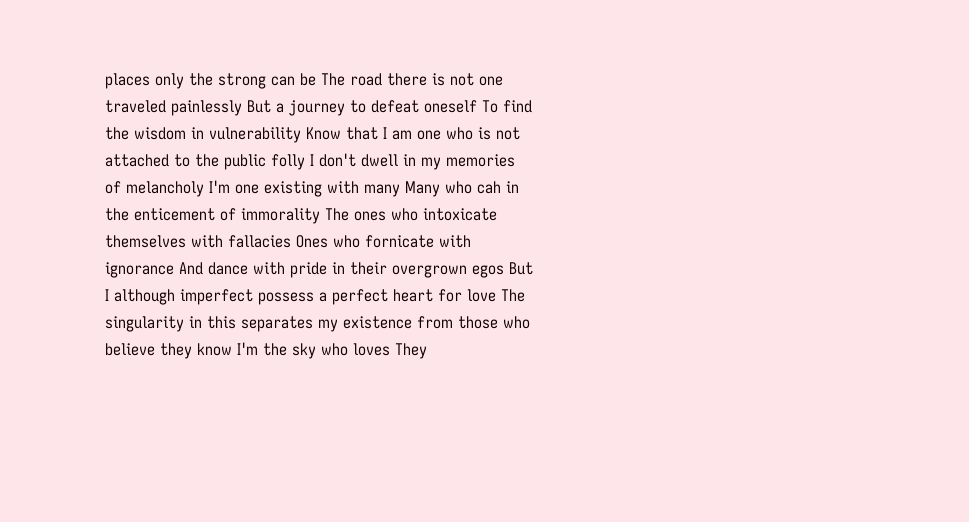places only the strong can be The road there is not one traveled painlessly But a journey to defeat oneself To find the wisdom in vulnerability Know that I am one who is not attached to the public folly I don't dwell in my memories of melancholy I'm one existing with many Many who cah in the enticement of immorality The ones who intoxicate themselves with fallacies Ones who fornicate with ignorance And dance with pride in their overgrown egos But I although imperfect possess a perfect heart for love The singularity in this separates my existence from those who believe they know I'm the sky who loves They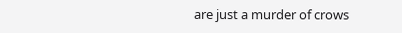are just a murder of crows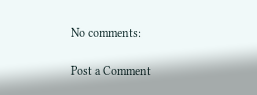No comments:

Post a Comment